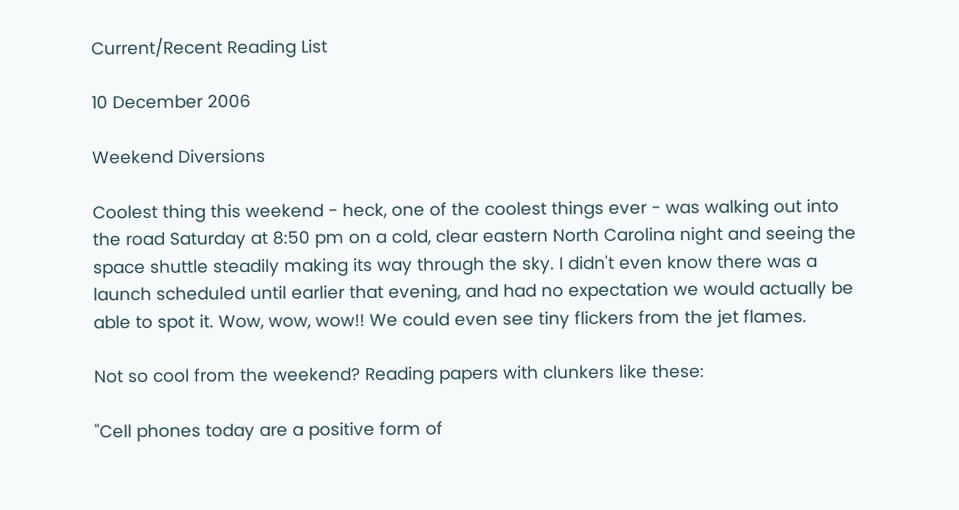Current/Recent Reading List

10 December 2006

Weekend Diversions

Coolest thing this weekend - heck, one of the coolest things ever - was walking out into the road Saturday at 8:50 pm on a cold, clear eastern North Carolina night and seeing the space shuttle steadily making its way through the sky. I didn't even know there was a launch scheduled until earlier that evening, and had no expectation we would actually be able to spot it. Wow, wow, wow!! We could even see tiny flickers from the jet flames.

Not so cool from the weekend? Reading papers with clunkers like these:

"Cell phones today are a positive form of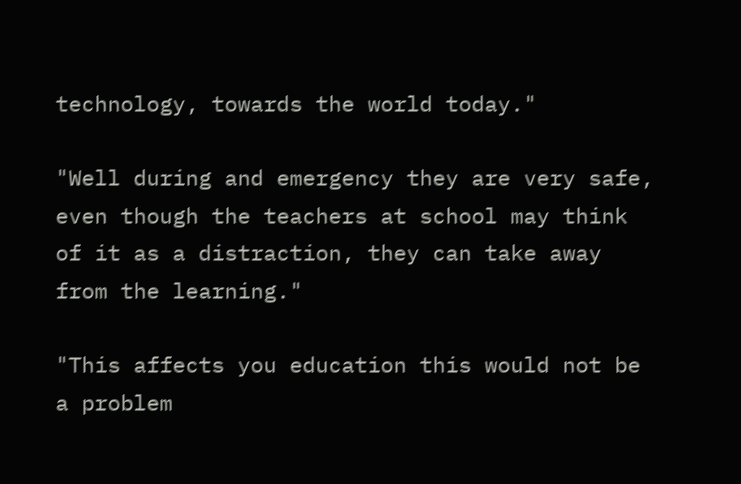technology, towards the world today."

"Well during and emergency they are very safe, even though the teachers at school may think of it as a distraction, they can take away from the learning."

"This affects you education this would not be a problem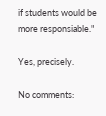if students would be more responsiable."

Yes, precisely.

No comments: